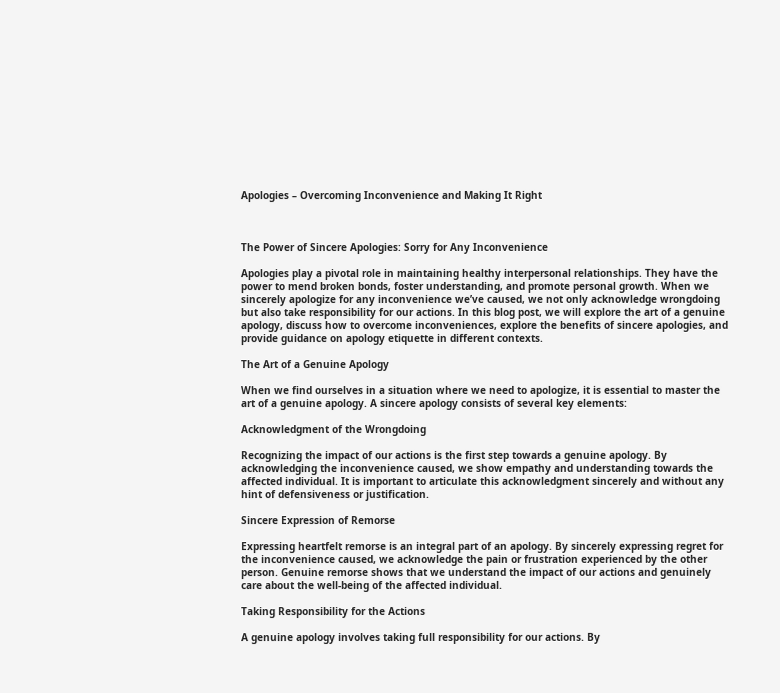Apologies – Overcoming Inconvenience and Making It Right



The Power of Sincere Apologies: Sorry for Any Inconvenience

Apologies play a pivotal role in maintaining healthy interpersonal relationships. They have the power to mend broken bonds, foster understanding, and promote personal growth. When we sincerely apologize for any inconvenience we’ve caused, we not only acknowledge wrongdoing but also take responsibility for our actions. In this blog post, we will explore the art of a genuine apology, discuss how to overcome inconveniences, explore the benefits of sincere apologies, and provide guidance on apology etiquette in different contexts.

The Art of a Genuine Apology

When we find ourselves in a situation where we need to apologize, it is essential to master the art of a genuine apology. A sincere apology consists of several key elements:

Acknowledgment of the Wrongdoing

Recognizing the impact of our actions is the first step towards a genuine apology. By acknowledging the inconvenience caused, we show empathy and understanding towards the affected individual. It is important to articulate this acknowledgment sincerely and without any hint of defensiveness or justification.

Sincere Expression of Remorse

Expressing heartfelt remorse is an integral part of an apology. By sincerely expressing regret for the inconvenience caused, we acknowledge the pain or frustration experienced by the other person. Genuine remorse shows that we understand the impact of our actions and genuinely care about the well-being of the affected individual.

Taking Responsibility for the Actions

A genuine apology involves taking full responsibility for our actions. By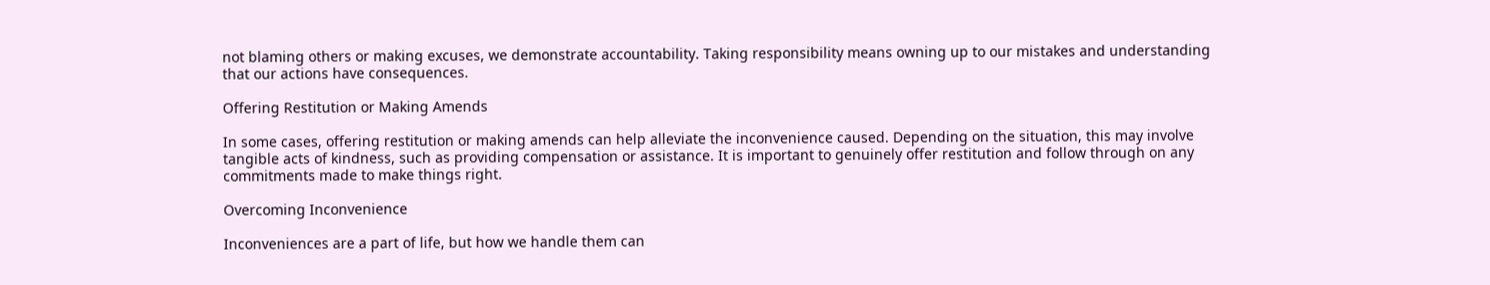not blaming others or making excuses, we demonstrate accountability. Taking responsibility means owning up to our mistakes and understanding that our actions have consequences.

Offering Restitution or Making Amends

In some cases, offering restitution or making amends can help alleviate the inconvenience caused. Depending on the situation, this may involve tangible acts of kindness, such as providing compensation or assistance. It is important to genuinely offer restitution and follow through on any commitments made to make things right.

Overcoming Inconvenience

Inconveniences are a part of life, but how we handle them can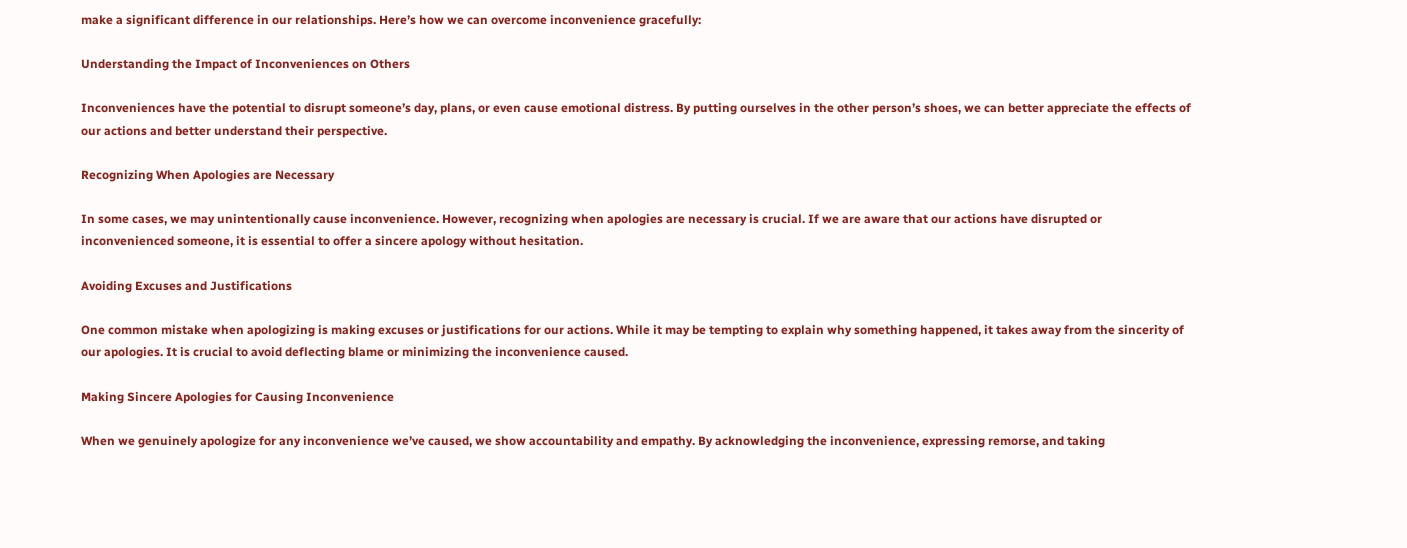make a significant difference in our relationships. Here’s how we can overcome inconvenience gracefully:

Understanding the Impact of Inconveniences on Others

Inconveniences have the potential to disrupt someone’s day, plans, or even cause emotional distress. By putting ourselves in the other person’s shoes, we can better appreciate the effects of our actions and better understand their perspective.

Recognizing When Apologies are Necessary

In some cases, we may unintentionally cause inconvenience. However, recognizing when apologies are necessary is crucial. If we are aware that our actions have disrupted or inconvenienced someone, it is essential to offer a sincere apology without hesitation.

Avoiding Excuses and Justifications

One common mistake when apologizing is making excuses or justifications for our actions. While it may be tempting to explain why something happened, it takes away from the sincerity of our apologies. It is crucial to avoid deflecting blame or minimizing the inconvenience caused.

Making Sincere Apologies for Causing Inconvenience

When we genuinely apologize for any inconvenience we’ve caused, we show accountability and empathy. By acknowledging the inconvenience, expressing remorse, and taking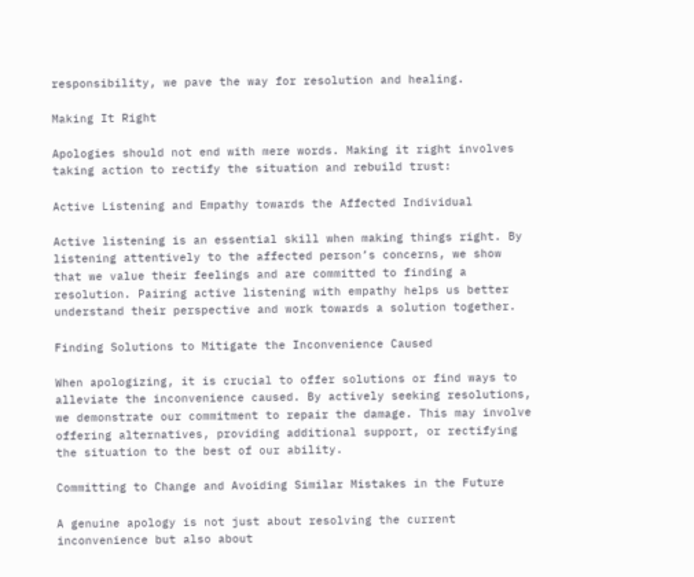responsibility, we pave the way for resolution and healing.

Making It Right

Apologies should not end with mere words. Making it right involves taking action to rectify the situation and rebuild trust:

Active Listening and Empathy towards the Affected Individual

Active listening is an essential skill when making things right. By listening attentively to the affected person’s concerns, we show that we value their feelings and are committed to finding a resolution. Pairing active listening with empathy helps us better understand their perspective and work towards a solution together.

Finding Solutions to Mitigate the Inconvenience Caused

When apologizing, it is crucial to offer solutions or find ways to alleviate the inconvenience caused. By actively seeking resolutions, we demonstrate our commitment to repair the damage. This may involve offering alternatives, providing additional support, or rectifying the situation to the best of our ability.

Committing to Change and Avoiding Similar Mistakes in the Future

A genuine apology is not just about resolving the current inconvenience but also about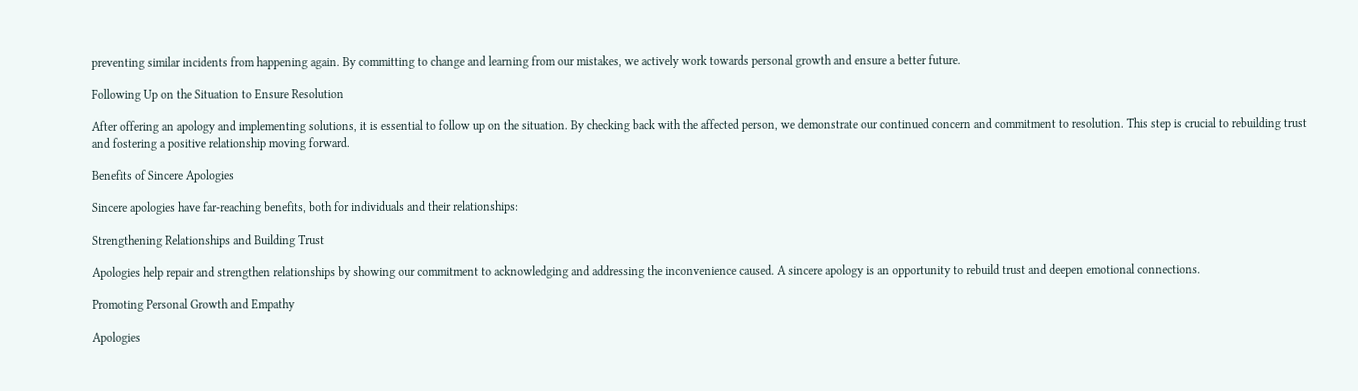preventing similar incidents from happening again. By committing to change and learning from our mistakes, we actively work towards personal growth and ensure a better future.

Following Up on the Situation to Ensure Resolution

After offering an apology and implementing solutions, it is essential to follow up on the situation. By checking back with the affected person, we demonstrate our continued concern and commitment to resolution. This step is crucial to rebuilding trust and fostering a positive relationship moving forward.

Benefits of Sincere Apologies

Sincere apologies have far-reaching benefits, both for individuals and their relationships:

Strengthening Relationships and Building Trust

Apologies help repair and strengthen relationships by showing our commitment to acknowledging and addressing the inconvenience caused. A sincere apology is an opportunity to rebuild trust and deepen emotional connections.

Promoting Personal Growth and Empathy

Apologies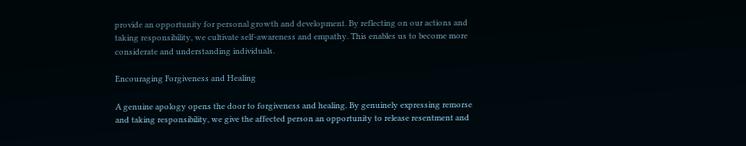provide an opportunity for personal growth and development. By reflecting on our actions and taking responsibility, we cultivate self-awareness and empathy. This enables us to become more considerate and understanding individuals.

Encouraging Forgiveness and Healing

A genuine apology opens the door to forgiveness and healing. By genuinely expressing remorse and taking responsibility, we give the affected person an opportunity to release resentment and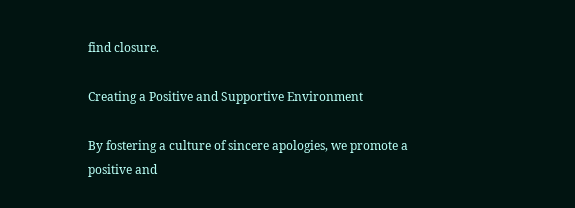find closure.

Creating a Positive and Supportive Environment

By fostering a culture of sincere apologies, we promote a positive and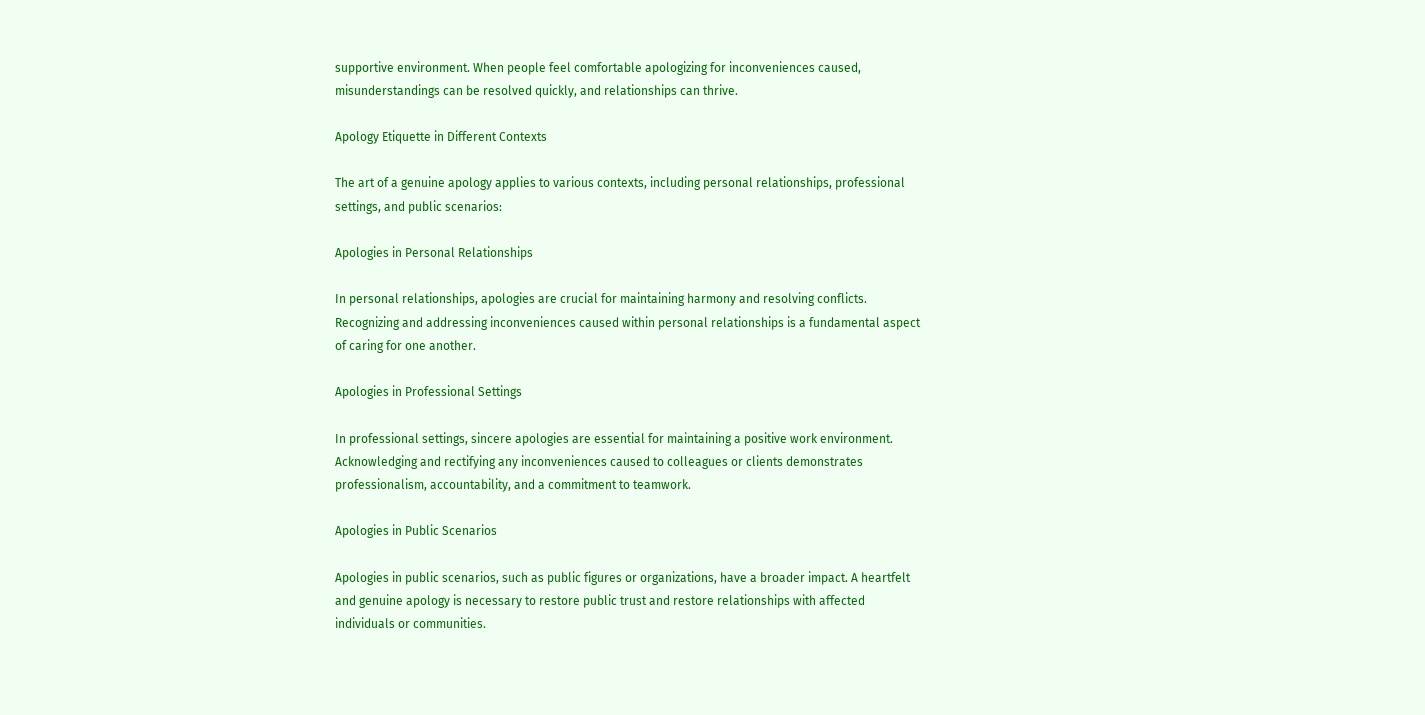supportive environment. When people feel comfortable apologizing for inconveniences caused, misunderstandings can be resolved quickly, and relationships can thrive.

Apology Etiquette in Different Contexts

The art of a genuine apology applies to various contexts, including personal relationships, professional settings, and public scenarios:

Apologies in Personal Relationships

In personal relationships, apologies are crucial for maintaining harmony and resolving conflicts. Recognizing and addressing inconveniences caused within personal relationships is a fundamental aspect of caring for one another.

Apologies in Professional Settings

In professional settings, sincere apologies are essential for maintaining a positive work environment. Acknowledging and rectifying any inconveniences caused to colleagues or clients demonstrates professionalism, accountability, and a commitment to teamwork.

Apologies in Public Scenarios

Apologies in public scenarios, such as public figures or organizations, have a broader impact. A heartfelt and genuine apology is necessary to restore public trust and restore relationships with affected individuals or communities.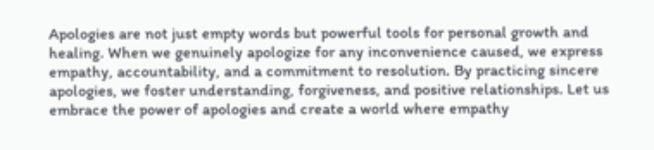Apologies are not just empty words but powerful tools for personal growth and healing. When we genuinely apologize for any inconvenience caused, we express empathy, accountability, and a commitment to resolution. By practicing sincere apologies, we foster understanding, forgiveness, and positive relationships. Let us embrace the power of apologies and create a world where empathy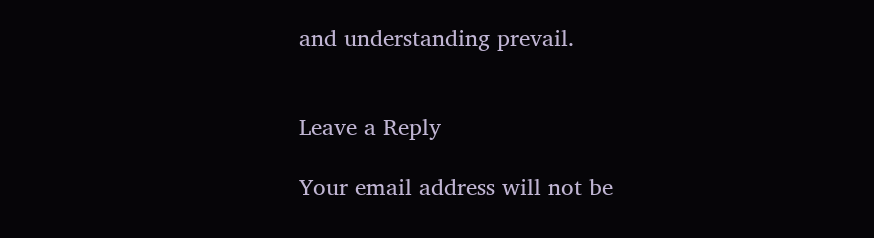and understanding prevail.


Leave a Reply

Your email address will not be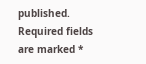published. Required fields are marked *